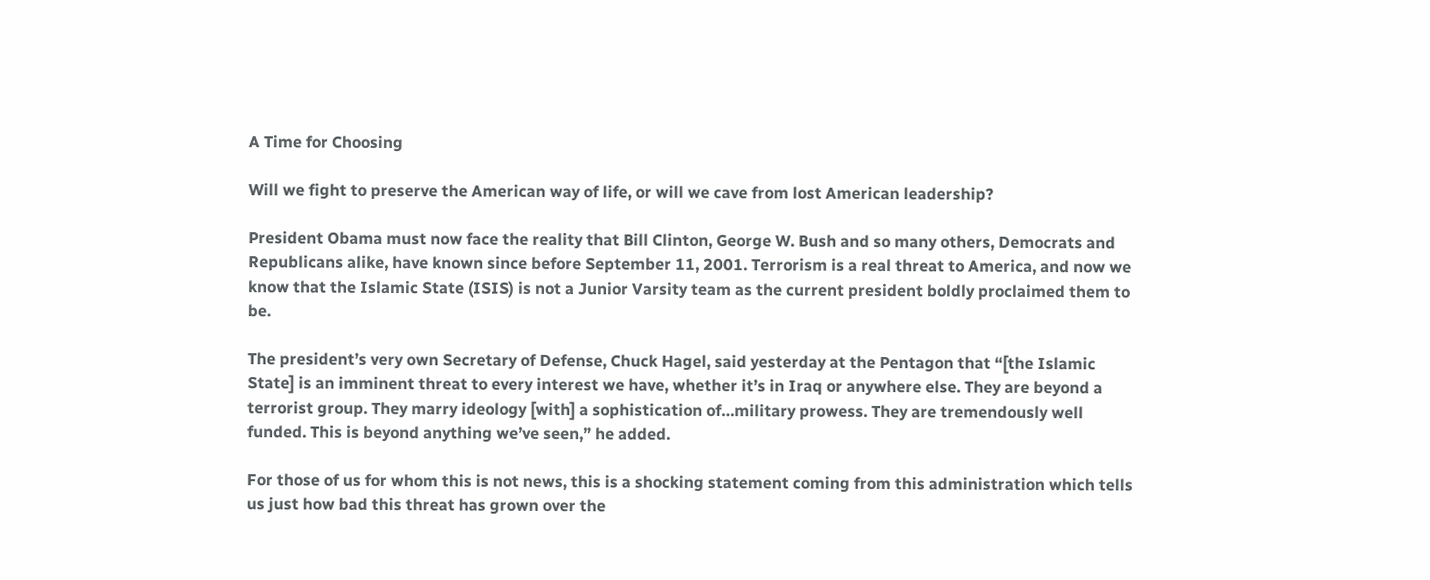A Time for Choosing

Will we fight to preserve the American way of life, or will we cave from lost American leadership?

President Obama must now face the reality that Bill Clinton, George W. Bush and so many others, Democrats and Republicans alike, have known since before September 11, 2001. Terrorism is a real threat to America, and now we know that the Islamic State (ISIS) is not a Junior Varsity team as the current president boldly proclaimed them to be.

The president’s very own Secretary of Defense, Chuck Hagel, said yesterday at the Pentagon that “[the Islamic State] is an imminent threat to every interest we have, whether it’s in Iraq or anywhere else. They are beyond a terrorist group. They marry ideology [with] a sophistication of…military prowess. They are tremendously well funded. This is beyond anything we’ve seen,” he added.

For those of us for whom this is not news, this is a shocking statement coming from this administration which tells us just how bad this threat has grown over the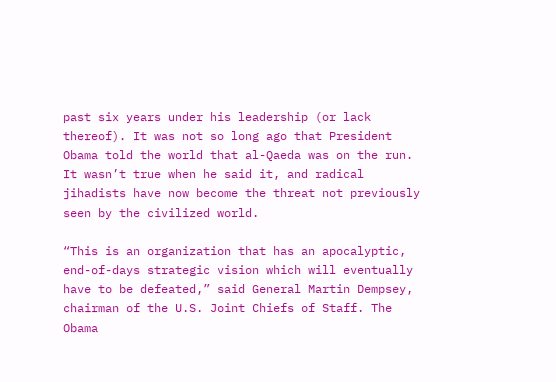past six years under his leadership (or lack thereof). It was not so long ago that President Obama told the world that al-Qaeda was on the run. It wasn’t true when he said it, and radical jihadists have now become the threat not previously seen by the civilized world.

“This is an organization that has an apocalyptic, end-of-days strategic vision which will eventually have to be defeated,” said General Martin Dempsey, chairman of the U.S. Joint Chiefs of Staff. The Obama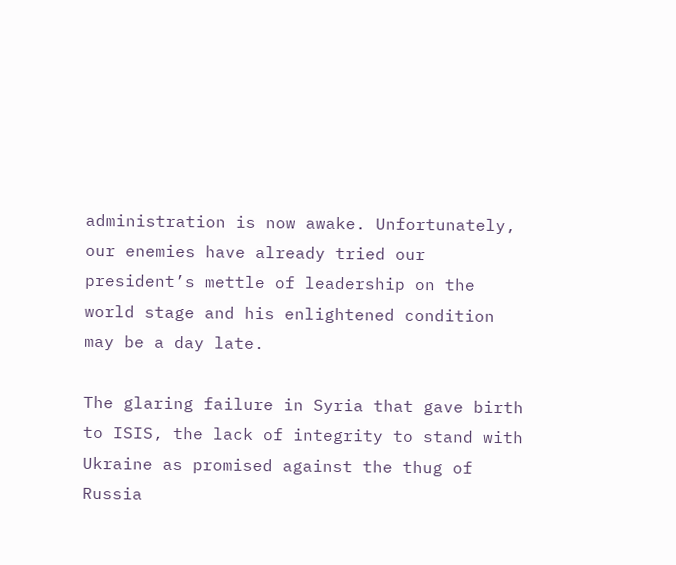administration is now awake. Unfortunately, our enemies have already tried our president’s mettle of leadership on the world stage and his enlightened condition may be a day late.

The glaring failure in Syria that gave birth to ISIS, the lack of integrity to stand with Ukraine as promised against the thug of Russia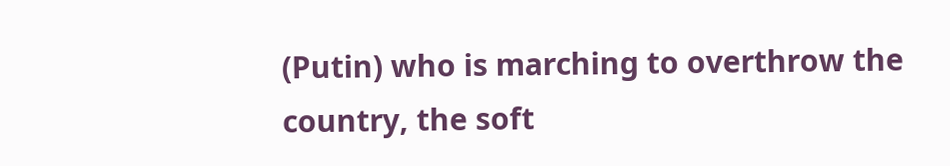(Putin) who is marching to overthrow the country, the soft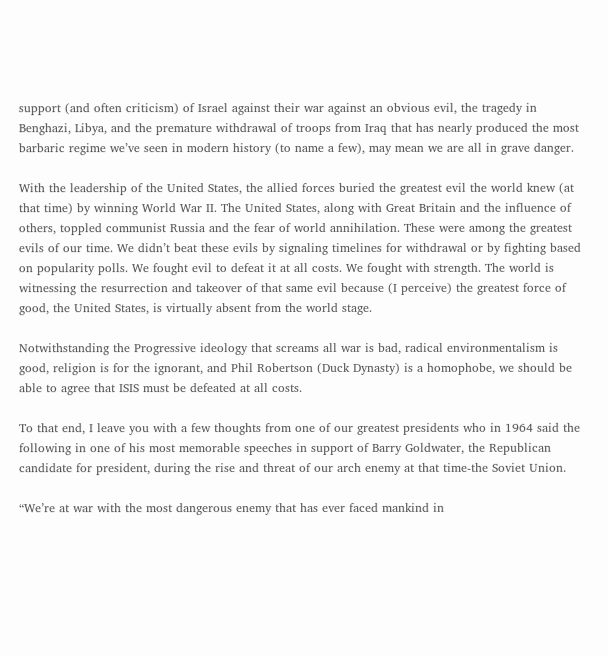support (and often criticism) of Israel against their war against an obvious evil, the tragedy in Benghazi, Libya, and the premature withdrawal of troops from Iraq that has nearly produced the most barbaric regime we’ve seen in modern history (to name a few), may mean we are all in grave danger.

With the leadership of the United States, the allied forces buried the greatest evil the world knew (at that time) by winning World War II. The United States, along with Great Britain and the influence of others, toppled communist Russia and the fear of world annihilation. These were among the greatest evils of our time. We didn’t beat these evils by signaling timelines for withdrawal or by fighting based on popularity polls. We fought evil to defeat it at all costs. We fought with strength. The world is witnessing the resurrection and takeover of that same evil because (I perceive) the greatest force of good, the United States, is virtually absent from the world stage.

Notwithstanding the Progressive ideology that screams all war is bad, radical environmentalism is good, religion is for the ignorant, and Phil Robertson (Duck Dynasty) is a homophobe, we should be able to agree that ISIS must be defeated at all costs.

To that end, I leave you with a few thoughts from one of our greatest presidents who in 1964 said the following in one of his most memorable speeches in support of Barry Goldwater, the Republican candidate for president, during the rise and threat of our arch enemy at that time-the Soviet Union.

“We’re at war with the most dangerous enemy that has ever faced mankind in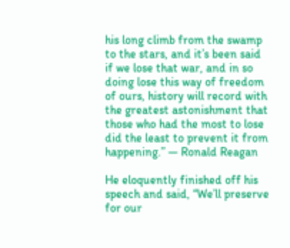his long climb from the swamp to the stars, and it’s been said if we lose that war, and in so doing lose this way of freedom of ours, history will record with the greatest astonishment that those who had the most to lose did the least to prevent it from happening.” — Ronald Reagan

He eloquently finished off his speech and said, “We’ll preserve for our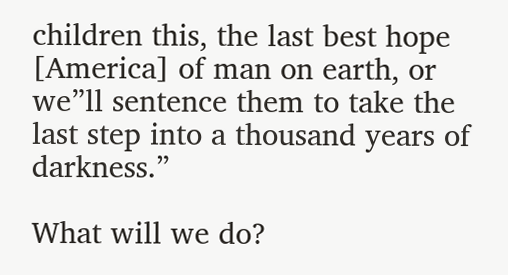children this, the last best hope [America] of man on earth, or we”ll sentence them to take the last step into a thousand years of darkness.”

What will we do?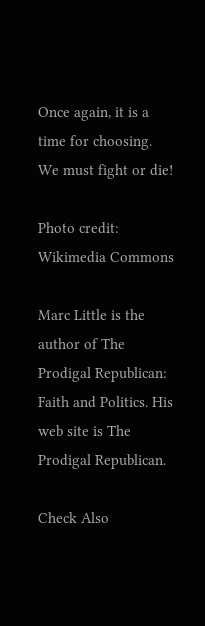Once again, it is a time for choosing. We must fight or die!

Photo credit: Wikimedia Commons

Marc Little is the author of The Prodigal Republican: Faith and Politics. His web site is The Prodigal Republican.

Check Also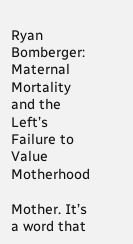Ryan Bomberger: Maternal Mortality and the Left’s Failure to Value Motherhood

Mother. It’s a word that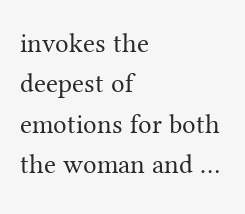invokes the deepest of emotions for both the woman and …